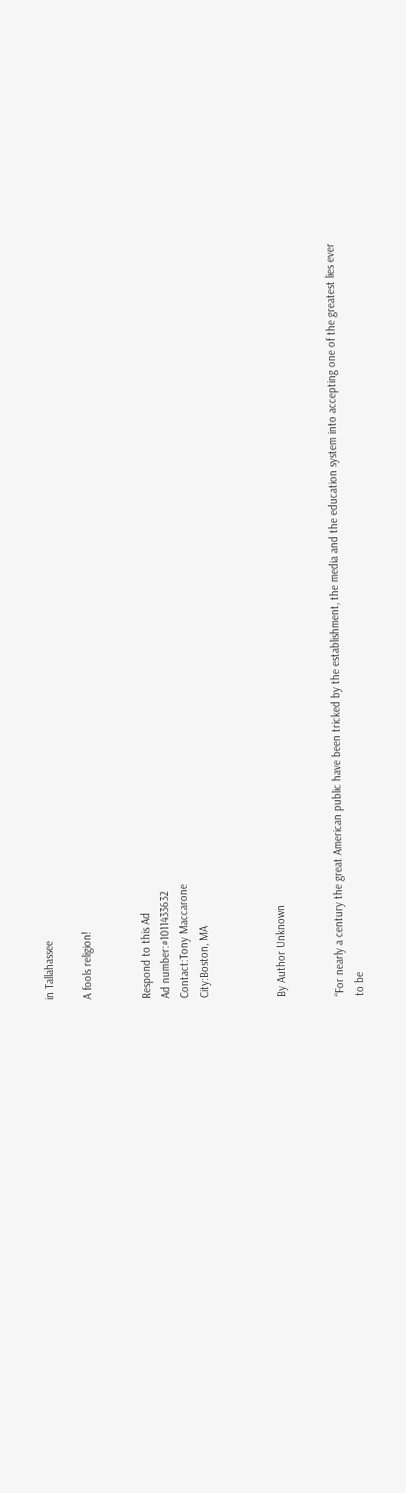in Tallahassee

A fools religion!


Respond to this Ad
Ad number:#1011433632
Contact:Tony Maccarone
City:Boston, MA



By Author Unknown


“For nearly a century the great American public have been tricked by the establishment, the media and the education system into accepting one of the greatest lies ever to be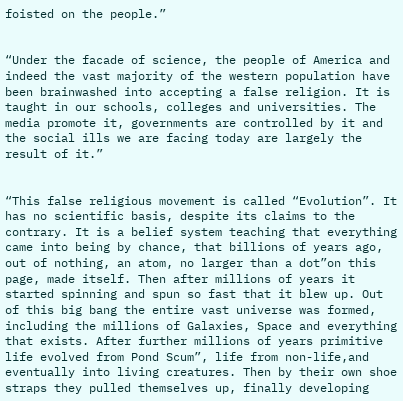foisted on the people.”


“Under the facade of science, the people of America and indeed the vast majority of the western population have been brainwashed into accepting a false religion. It is taught in our schools, colleges and universities. The media promote it, governments are controlled by it and the social ills we are facing today are largely the result of it.”


“This false religious movement is called “Evolution”. It has no scientific basis, despite its claims to the contrary. It is a belief system teaching that everything came into being by chance, that billions of years ago, out of nothing, an atom, no larger than a dot”on this page, made itself. Then after millions of years it started spinning and spun so fast that it blew up. Out of this big bang the entire vast universe was formed, including the millions of Galaxies, Space and everything that exists. After further millions of years primitive life evolved from Pond Scum”, life from non-life,and eventually into living creatures. Then by their own shoe straps they pulled themselves up, finally developing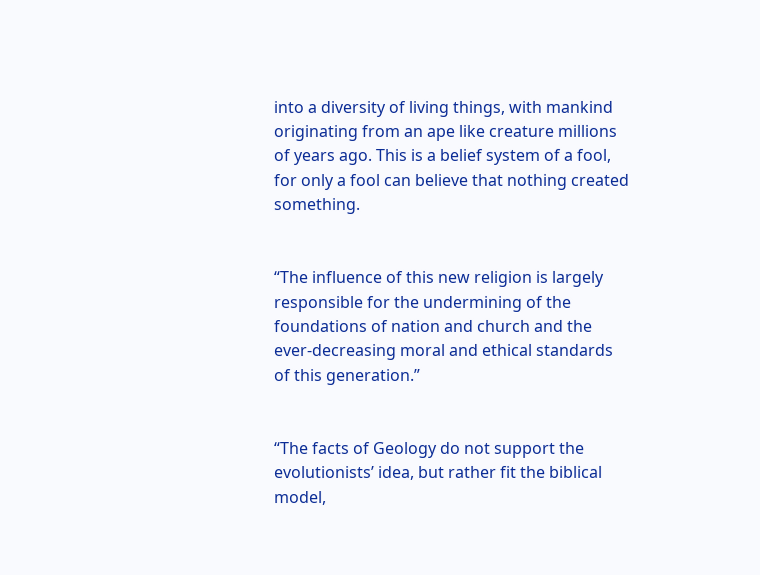into a diversity of living things, with mankind originating from an ape like creature millions of years ago. This is a belief system of a fool, for only a fool can believe that nothing created something.


“The influence of this new religion is largely responsible for the undermining of the foundations of nation and church and the ever-decreasing moral and ethical standards of this generation.”


“The facts of Geology do not support the evolutionists’ idea, but rather fit the biblical model,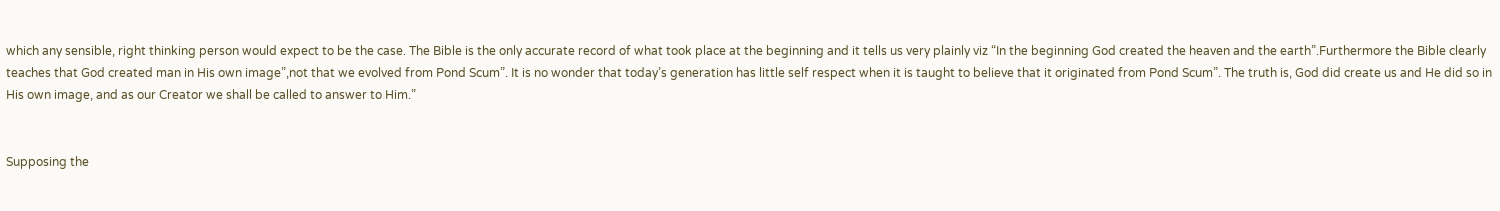which any sensible, right thinking person would expect to be the case. The Bible is the only accurate record of what took place at the beginning and it tells us very plainly viz “In the beginning God created the heaven and the earth”.Furthermore the Bible clearly teaches that God created man in His own image”,not that we evolved from Pond Scum”. It is no wonder that today’s generation has little self respect when it is taught to believe that it originated from Pond Scum”. The truth is, God did create us and He did so in His own image, and as our Creator we shall be called to answer to Him.”


Supposing the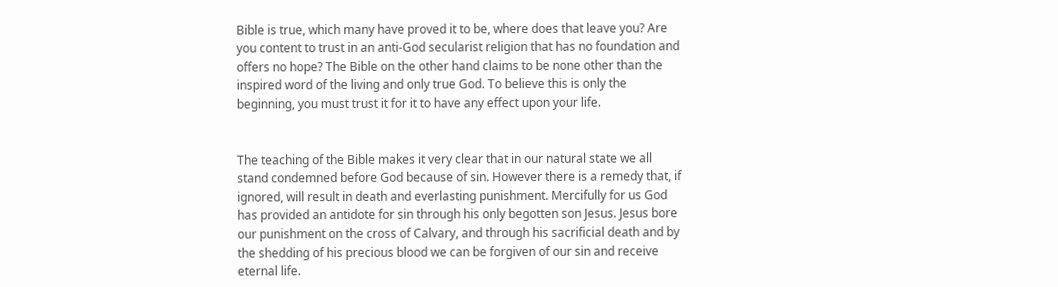Bible is true, which many have proved it to be, where does that leave you? Are you content to trust in an anti-God secularist religion that has no foundation and offers no hope? The Bible on the other hand claims to be none other than the inspired word of the living and only true God. To believe this is only the beginning, you must trust it for it to have any effect upon your life.


The teaching of the Bible makes it very clear that in our natural state we all stand condemned before God because of sin. However there is a remedy that, if ignored, will result in death and everlasting punishment. Mercifully for us God has provided an antidote for sin through his only begotten son Jesus. Jesus bore our punishment on the cross of Calvary, and through his sacrificial death and by the shedding of his precious blood we can be forgiven of our sin and receive eternal life.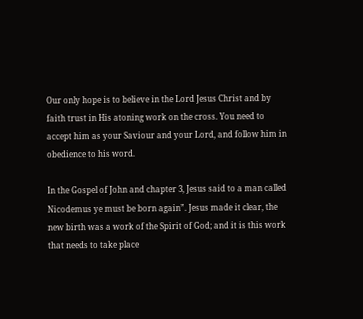Our only hope is to believe in the Lord Jesus Christ and by faith trust in His atoning work on the cross. You need to accept him as your Saviour and your Lord, and follow him in obedience to his word.

In the Gospel of John and chapter 3, Jesus said to a man called Nicodemus ye must be born again”. Jesus made it clear, the new birth was a work of the Spirit of God; and it is this work that needs to take place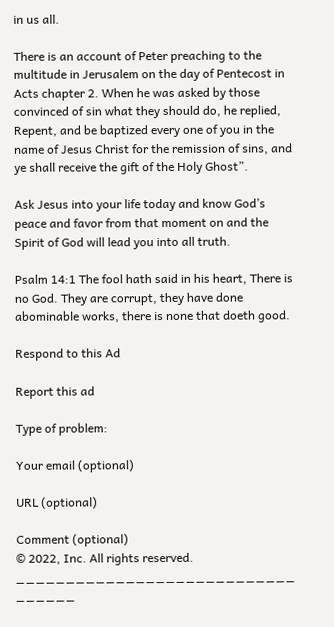in us all.

There is an account of Peter preaching to the multitude in Jerusalem on the day of Pentecost in Acts chapter 2. When he was asked by those convinced of sin what they should do, he replied, Repent, and be baptized every one of you in the name of Jesus Christ for the remission of sins, and ye shall receive the gift of the Holy Ghost”.

Ask Jesus into your life today and know God’s peace and favor from that moment on and the Spirit of God will lead you into all truth.

Psalm 14:1 The fool hath said in his heart, There is no God. They are corrupt, they have done abominable works, there is none that doeth good.

Respond to this Ad

Report this ad

Type of problem:

Your email (optional)

URL (optional)

Comment (optional)
© 2022, Inc. All rights reserved.
_ _ _ _ _ _ _ _ _ _ _ _ _ _ _ _ _ _ _ _ _ _ _ _ _ _ _ _ _ _ _ _ _ _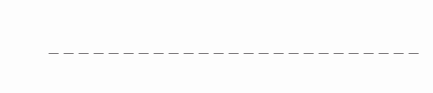_ _ _ _ _ _ _ _ _ _ _ _ _ _ _ _ _ _ _ _ _ _ _ _ _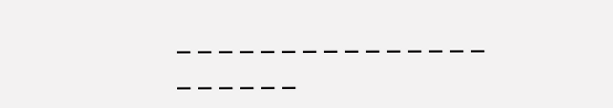_ _ _ _ _ _ _ _ _ _ _ _ _ _ _ _ _ _ _ _ _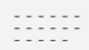_ _ _ _ _ _ _ _ _ _ _ _ _ _ _ _ _